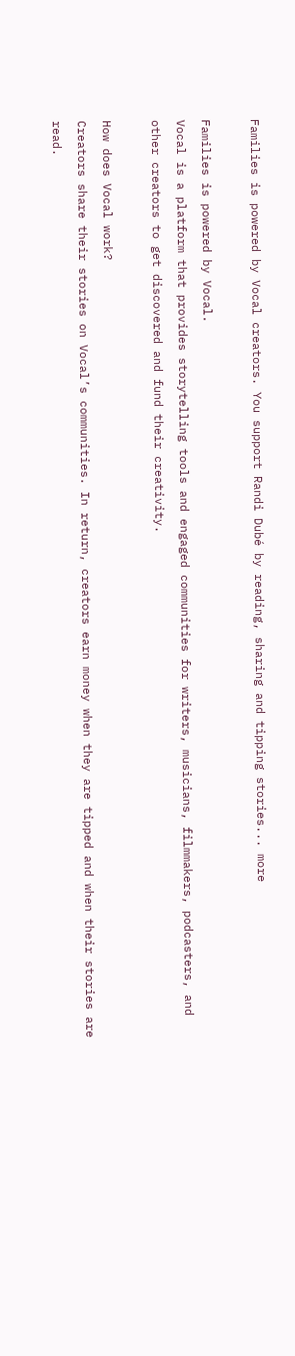Families is powered by Vocal creators. You support Randi Dubé by reading, sharing and tipping stories... more

Families is powered by Vocal.
Vocal is a platform that provides storytelling tools and engaged communities for writers, musicians, filmmakers, podcasters, and other creators to get discovered and fund their creativity.

How does Vocal work?
Creators share their stories on Vocal’s communities. In return, creators earn money when they are tipped and when their stories are read.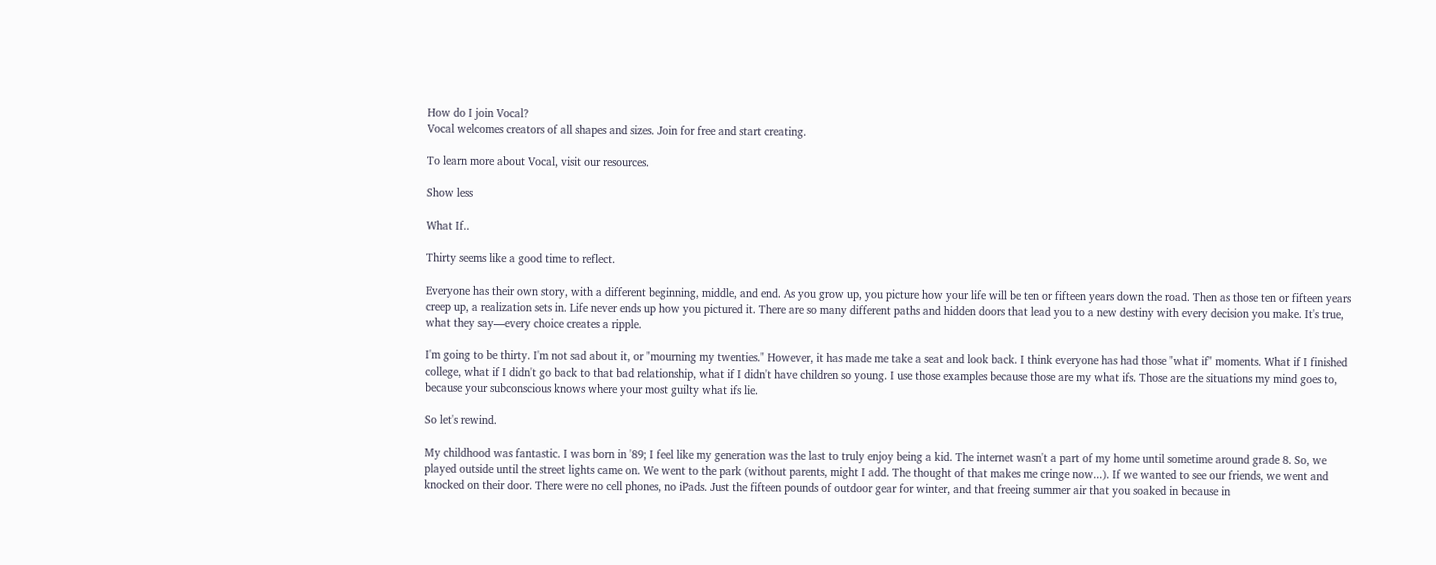How do I join Vocal?
Vocal welcomes creators of all shapes and sizes. Join for free and start creating.

To learn more about Vocal, visit our resources.

Show less

What If..

Thirty seems like a good time to reflect.

Everyone has their own story, with a different beginning, middle, and end. As you grow up, you picture how your life will be ten or fifteen years down the road. Then as those ten or fifteen years creep up, a realization sets in. Life never ends up how you pictured it. There are so many different paths and hidden doors that lead you to a new destiny with every decision you make. It's true, what they say—every choice creates a ripple.

I'm going to be thirty. I'm not sad about it, or "mourning my twenties." However, it has made me take a seat and look back. I think everyone has had those "what if" moments. What if I finished college, what if I didn't go back to that bad relationship, what if I didn't have children so young. I use those examples because those are my what ifs. Those are the situations my mind goes to, because your subconscious knows where your most guilty what ifs lie.

So let's rewind.

My childhood was fantastic. I was born in '89; I feel like my generation was the last to truly enjoy being a kid. The internet wasn't a part of my home until sometime around grade 8. So, we played outside until the street lights came on. We went to the park (without parents, might I add. The thought of that makes me cringe now...). If we wanted to see our friends, we went and knocked on their door. There were no cell phones, no iPads. Just the fifteen pounds of outdoor gear for winter, and that freeing summer air that you soaked in because in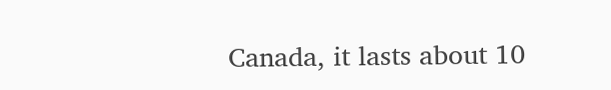Canada, it lasts about 10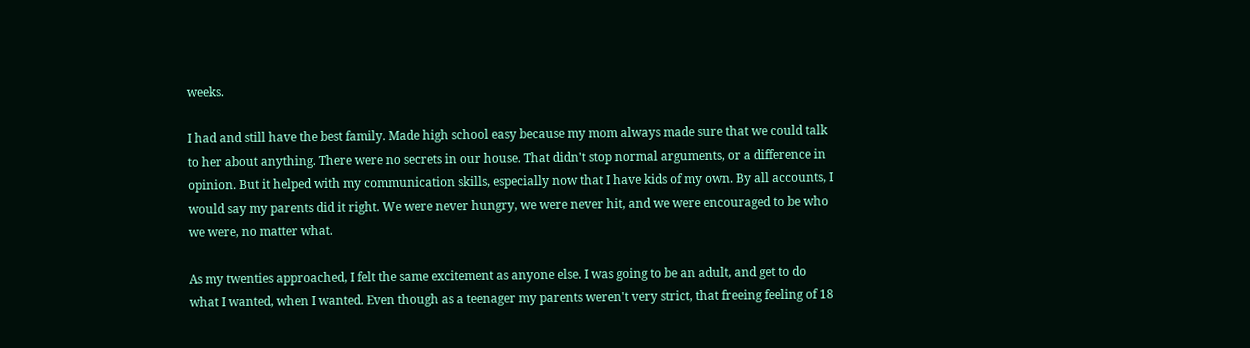weeks.

I had and still have the best family. Made high school easy because my mom always made sure that we could talk to her about anything. There were no secrets in our house. That didn't stop normal arguments, or a difference in opinion. But it helped with my communication skills, especially now that I have kids of my own. By all accounts, I would say my parents did it right. We were never hungry, we were never hit, and we were encouraged to be who we were, no matter what.

As my twenties approached, I felt the same excitement as anyone else. I was going to be an adult, and get to do what I wanted, when I wanted. Even though as a teenager my parents weren't very strict, that freeing feeling of 18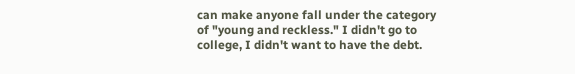can make anyone fall under the category of "young and reckless." I didn't go to college, I didn't want to have the debt.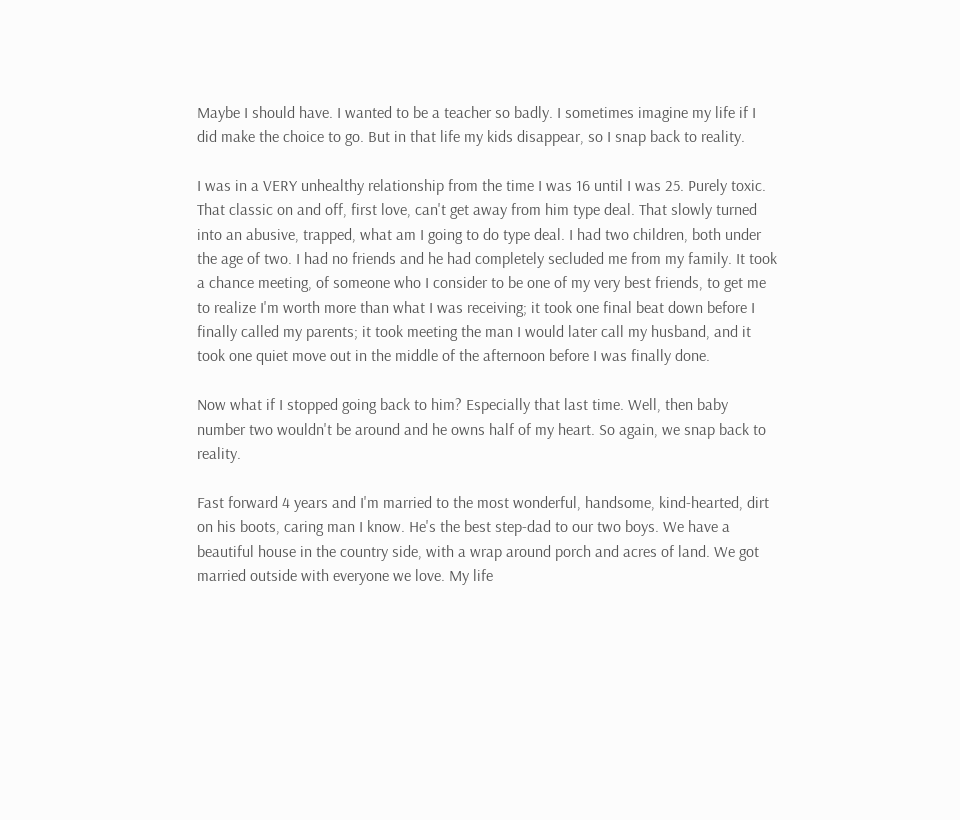Maybe I should have. I wanted to be a teacher so badly. I sometimes imagine my life if I did make the choice to go. But in that life my kids disappear, so I snap back to reality.

I was in a VERY unhealthy relationship from the time I was 16 until I was 25. Purely toxic. That classic on and off, first love, can't get away from him type deal. That slowly turned into an abusive, trapped, what am I going to do type deal. I had two children, both under the age of two. I had no friends and he had completely secluded me from my family. It took a chance meeting, of someone who I consider to be one of my very best friends, to get me to realize I'm worth more than what I was receiving; it took one final beat down before I finally called my parents; it took meeting the man I would later call my husband, and it took one quiet move out in the middle of the afternoon before I was finally done.

Now what if I stopped going back to him? Especially that last time. Well, then baby number two wouldn't be around and he owns half of my heart. So again, we snap back to reality.

Fast forward 4 years and I'm married to the most wonderful, handsome, kind-hearted, dirt on his boots, caring man I know. He's the best step-dad to our two boys. We have a beautiful house in the country side, with a wrap around porch and acres of land. We got married outside with everyone we love. My life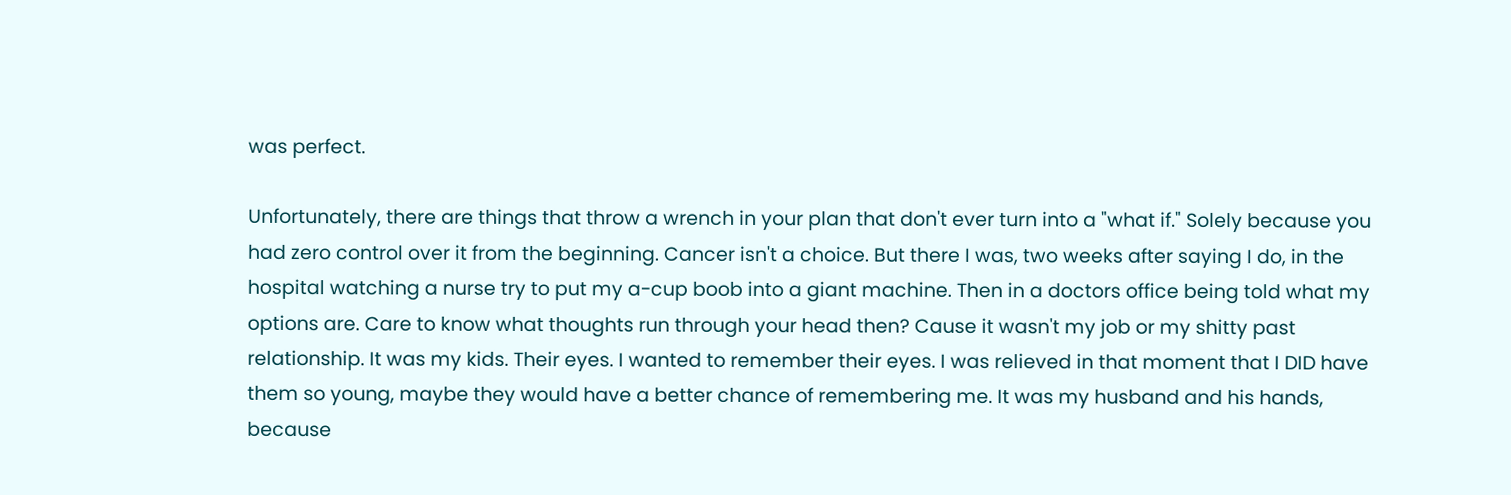was perfect.

Unfortunately, there are things that throw a wrench in your plan that don't ever turn into a "what if." Solely because you had zero control over it from the beginning. Cancer isn't a choice. But there I was, two weeks after saying I do, in the hospital watching a nurse try to put my a-cup boob into a giant machine. Then in a doctors office being told what my options are. Care to know what thoughts run through your head then? Cause it wasn't my job or my shitty past relationship. It was my kids. Their eyes. I wanted to remember their eyes. I was relieved in that moment that I DID have them so young, maybe they would have a better chance of remembering me. It was my husband and his hands, because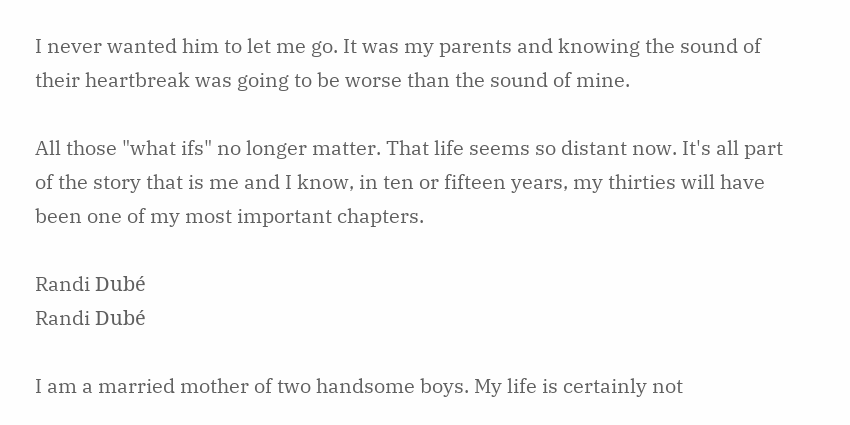I never wanted him to let me go. It was my parents and knowing the sound of their heartbreak was going to be worse than the sound of mine.

All those "what ifs" no longer matter. That life seems so distant now. It's all part of the story that is me and I know, in ten or fifteen years, my thirties will have been one of my most important chapters.

Randi Dubé
Randi Dubé

I am a married mother of two handsome boys. My life is certainly not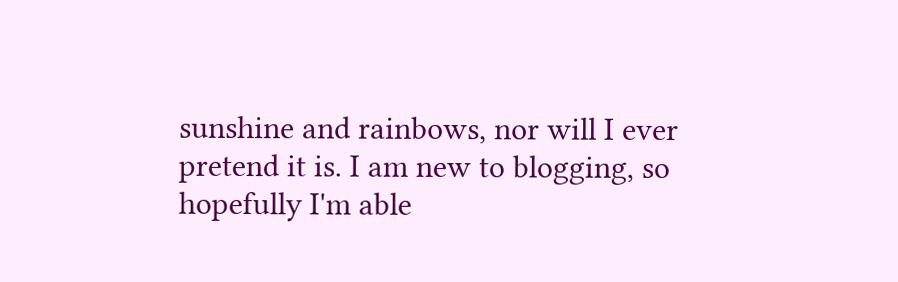sunshine and rainbows, nor will I ever pretend it is. I am new to blogging, so hopefully I'm able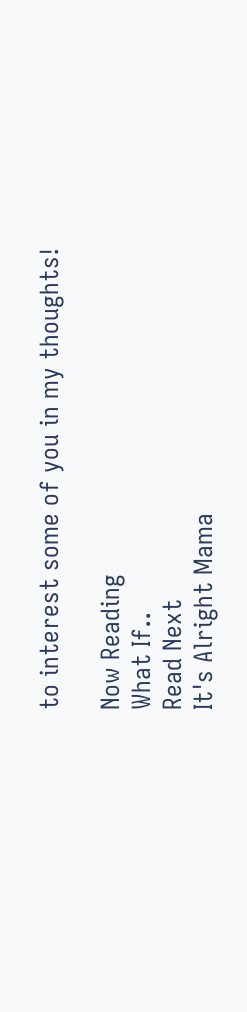to interest some of you in my thoughts!

Now Reading
What If..
Read Next
It's Alright Mama